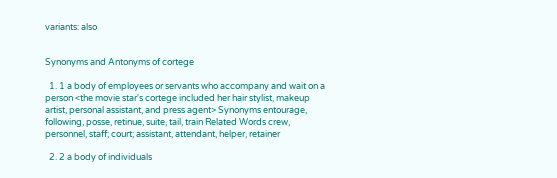variants: also


Synonyms and Antonyms of cortege

  1. 1 a body of employees or servants who accompany and wait on a person <the movie star's cortege included her hair stylist, makeup artist, personal assistant, and press agent> Synonyms entourage, following, posse, retinue, suite, tail, train Related Words crew, personnel, staff; court; assistant, attendant, helper, retainer

  2. 2 a body of individuals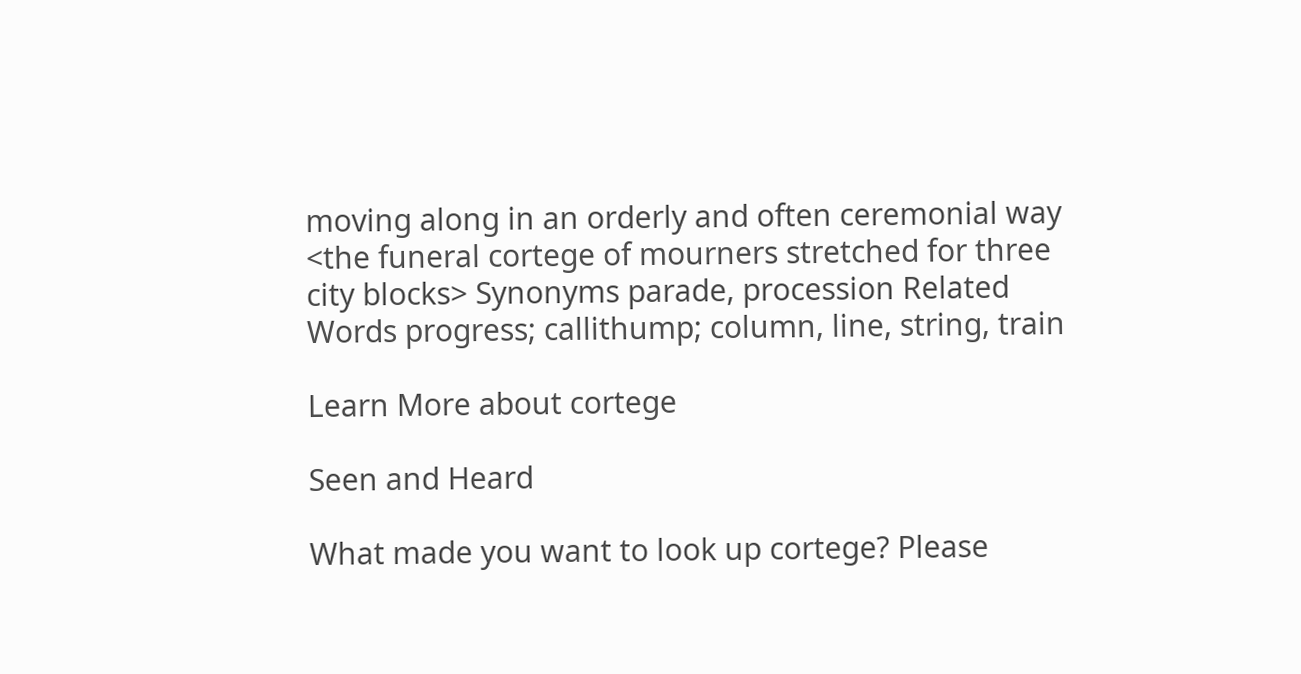moving along in an orderly and often ceremonial way <the funeral cortege of mourners stretched for three city blocks> Synonyms parade, procession Related Words progress; callithump; column, line, string, train

Learn More about cortege

Seen and Heard

What made you want to look up cortege? Please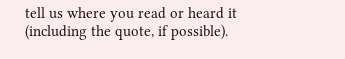tell us where you read or heard it (including the quote, if possible).